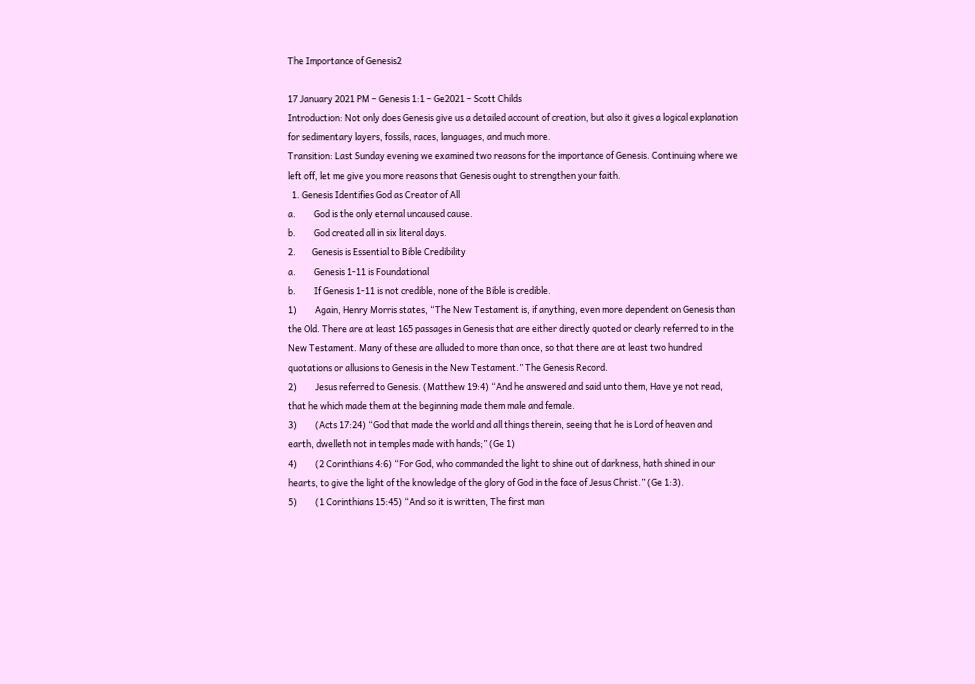The Importance of Genesis2

17 January 2021 PM – Genesis 1:1 – Ge2021 – Scott Childs
Introduction: Not only does Genesis give us a detailed account of creation, but also it gives a logical explanation for sedimentary layers, fossils, races, languages, and much more.
Transition: Last Sunday evening we examined two reasons for the importance of Genesis. Continuing where we left off, let me give you more reasons that Genesis ought to strengthen your faith.
  1. Genesis Identifies God as Creator of All
a.         God is the only eternal uncaused cause.
b.         God created all in six literal days.
2.        Genesis is Essential to Bible Credibility
a.         Genesis 1-11 is Foundational
b.         If Genesis 1-11 is not credible, none of the Bible is credible.
1)         Again, Henry Morris states, “The New Testament is, if anything, even more dependent on Genesis than the Old. There are at least 165 passages in Genesis that are either directly quoted or clearly referred to in the New Testament. Many of these are alluded to more than once, so that there are at least two hundred quotations or allusions to Genesis in the New Testament.” The Genesis Record.
2)         Jesus referred to Genesis. (Matthew 19:4) “And he answered and said unto them, Have ye not read, that he which made them at the beginning made them male and female.
3)         (Acts 17:24) “God that made the world and all things therein, seeing that he is Lord of heaven and earth, dwelleth not in temples made with hands;” (Ge 1)
4)         (2 Corinthians 4:6) “For God, who commanded the light to shine out of darkness, hath shined in our hearts, to give the light of the knowledge of the glory of God in the face of Jesus Christ.” (Ge 1:3).
5)         (1 Corinthians 15:45) “And so it is written, The first man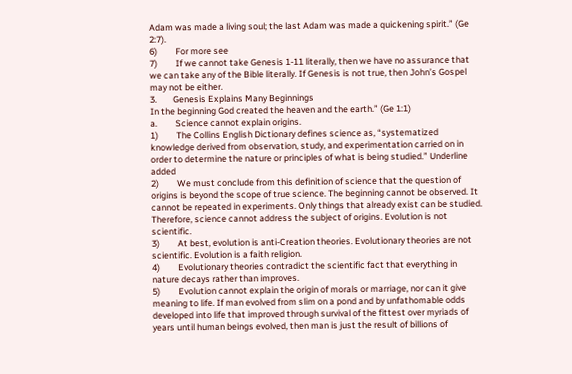Adam was made a living soul; the last Adam was made a quickening spirit.” (Ge 2:7).
6)         For more see
7)         If we cannot take Genesis 1-11 literally, then we have no assurance that we can take any of the Bible literally. If Genesis is not true, then John’s Gospel may not be either.
3.        Genesis Explains Many Beginnings
In the beginning God created the heaven and the earth.” (Ge 1:1)
a.         Science cannot explain origins.
1)         The Collins English Dictionary defines science as, “systematized knowledge derived from observation, study, and experimentation carried on in order to determine the nature or principles of what is being studied.” Underline added
2)         We must conclude from this definition of science that the question of origins is beyond the scope of true science. The beginning cannot be observed. It cannot be repeated in experiments. Only things that already exist can be studied. Therefore, science cannot address the subject of origins. Evolution is not scientific.
3)         At best, evolution is anti-Creation theories. Evolutionary theories are not scientific. Evolution is a faith religion.
4)         Evolutionary theories contradict the scientific fact that everything in nature decays rather than improves.
5)         Evolution cannot explain the origin of morals or marriage, nor can it give meaning to life. If man evolved from slim on a pond and by unfathomable odds developed into life that improved through survival of the fittest over myriads of years until human beings evolved, then man is just the result of billions of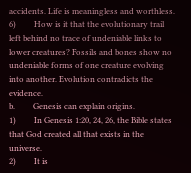accidents. Life is meaningless and worthless.
6)         How is it that the evolutionary trail left behind no trace of undeniable links to lower creatures? Fossils and bones show no undeniable forms of one creature evolving into another. Evolution contradicts the evidence.
b.         Genesis can explain origins.
1)         In Genesis 1:20, 24, 26, the Bible states that God created all that exists in the universe.
2)         It is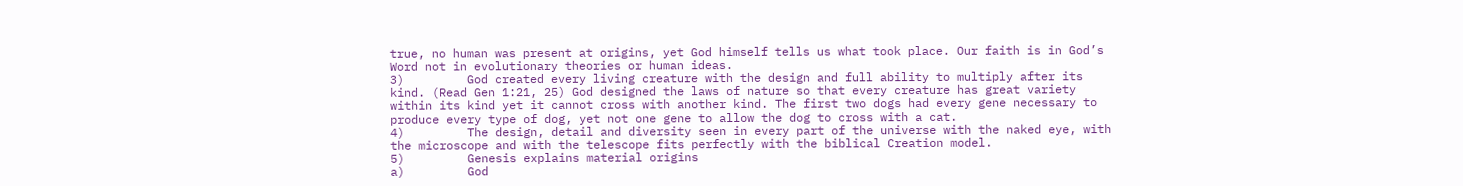true, no human was present at origins, yet God himself tells us what took place. Our faith is in God’s Word not in evolutionary theories or human ideas.
3)         God created every living creature with the design and full ability to multiply after its kind. (Read Gen 1:21, 25) God designed the laws of nature so that every creature has great variety within its kind yet it cannot cross with another kind. The first two dogs had every gene necessary to produce every type of dog, yet not one gene to allow the dog to cross with a cat.
4)         The design, detail and diversity seen in every part of the universe with the naked eye, with the microscope and with the telescope fits perfectly with the biblical Creation model.
5)         Genesis explains material origins
a)         God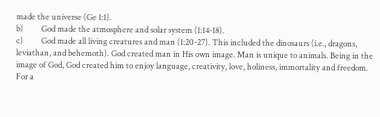made the universe (Ge 1:1).
b)         God made the atmosphere and solar system (1:14-18).
c)         God made all living creatures and man (1:20-27). This included the dinosaurs (i.e., dragons, leviathan, and behemoth). God created man in His own image. Man is unique to animals. Being in the image of God, God created him to enjoy language, creativity, love, holiness, immortality and freedom. For a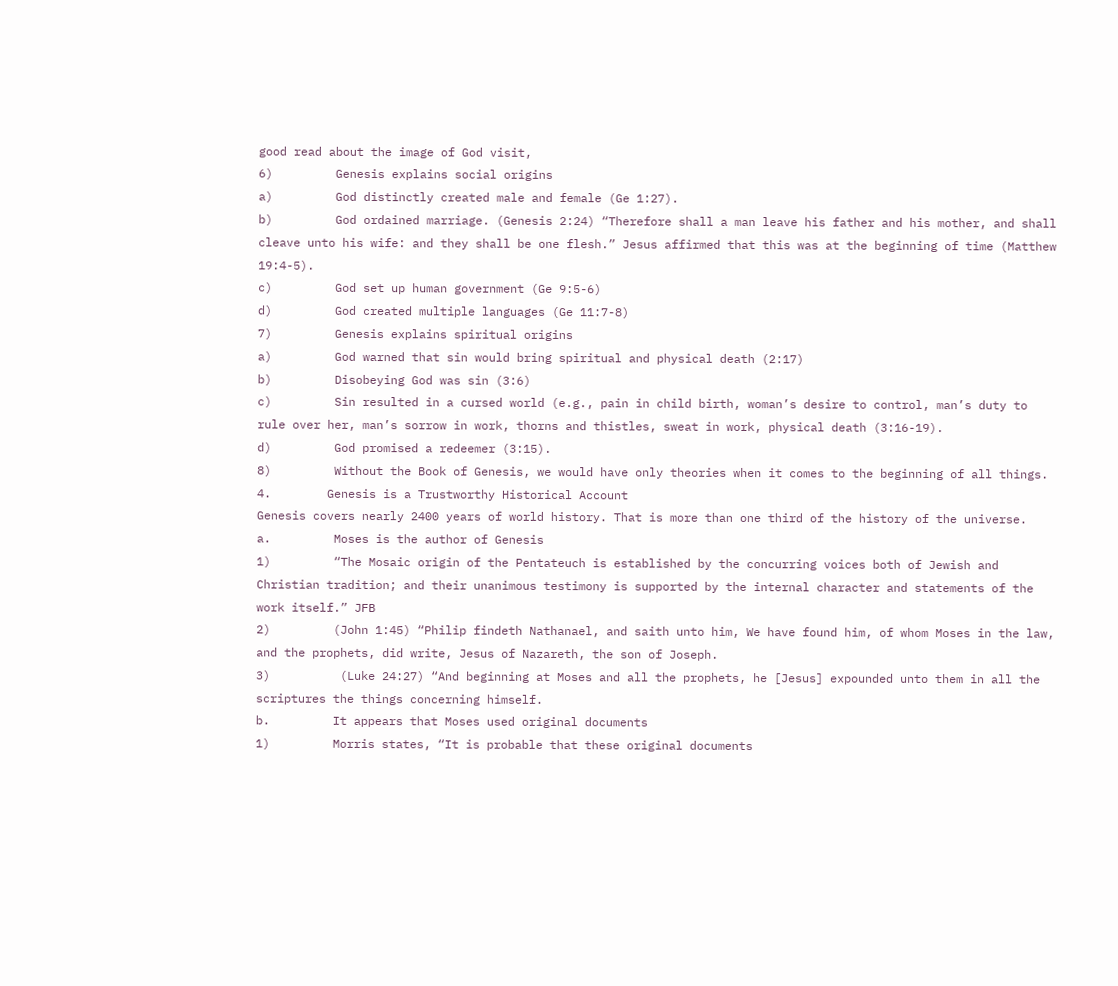good read about the image of God visit,
6)         Genesis explains social origins
a)         God distinctly created male and female (Ge 1:27).
b)         God ordained marriage. (Genesis 2:24) “Therefore shall a man leave his father and his mother, and shall cleave unto his wife: and they shall be one flesh.” Jesus affirmed that this was at the beginning of time (Matthew 19:4-5).
c)         God set up human government (Ge 9:5-6)
d)         God created multiple languages (Ge 11:7-8)
7)         Genesis explains spiritual origins
a)         God warned that sin would bring spiritual and physical death (2:17)
b)         Disobeying God was sin (3:6)
c)         Sin resulted in a cursed world (e.g., pain in child birth, woman’s desire to control, man’s duty to rule over her, man’s sorrow in work, thorns and thistles, sweat in work, physical death (3:16-19).
d)         God promised a redeemer (3:15).
8)         Without the Book of Genesis, we would have only theories when it comes to the beginning of all things.
4.        Genesis is a Trustworthy Historical Account
Genesis covers nearly 2400 years of world history. That is more than one third of the history of the universe.
a.         Moses is the author of Genesis
1)         “The Mosaic origin of the Pentateuch is established by the concurring voices both of Jewish and Christian tradition; and their unanimous testimony is supported by the internal character and statements of the work itself.” JFB
2)         (John 1:45) “Philip findeth Nathanael, and saith unto him, We have found him, of whom Moses in the law, and the prophets, did write, Jesus of Nazareth, the son of Joseph.
3)          (Luke 24:27) “And beginning at Moses and all the prophets, he [Jesus] expounded unto them in all the scriptures the things concerning himself.
b.         It appears that Moses used original documents
1)         Morris states, “It is probable that these original documents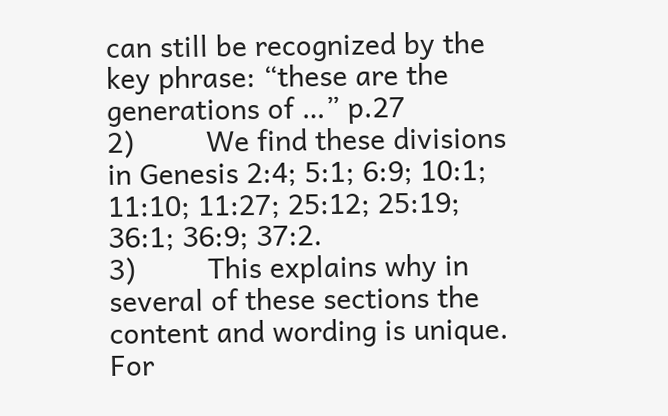can still be recognized by the key phrase: “these are the generations of …” p.27
2)         We find these divisions in Genesis 2:4; 5:1; 6:9; 10:1; 11:10; 11:27; 25:12; 25:19; 36:1; 36:9; 37:2.
3)         This explains why in several of these sections the content and wording is unique. For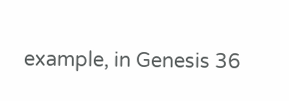example, in Genesis 36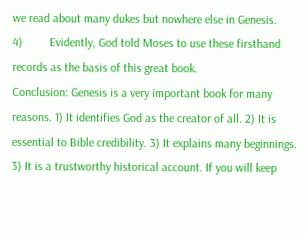we read about many dukes but nowhere else in Genesis.
4)         Evidently, God told Moses to use these firsthand records as the basis of this great book.
Conclusion: Genesis is a very important book for many reasons. 1) It identifies God as the creator of all. 2) It is essential to Bible credibility. 3) It explains many beginnings. 3) It is a trustworthy historical account. If you will keep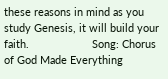these reasons in mind as you study Genesis, it will build your faith.                     Song: Chorus of God Made Everything